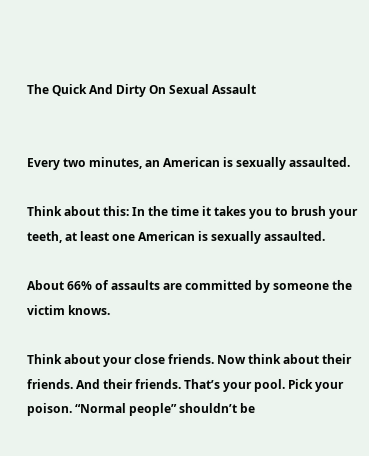The Quick And Dirty On Sexual Assault


Every two minutes, an American is sexually assaulted.

Think about this: In the time it takes you to brush your teeth, at least one American is sexually assaulted.

About 66% of assaults are committed by someone the victim knows.

Think about your close friends. Now think about their friends. And their friends. That’s your pool. Pick your poison. “Normal people” shouldn’t be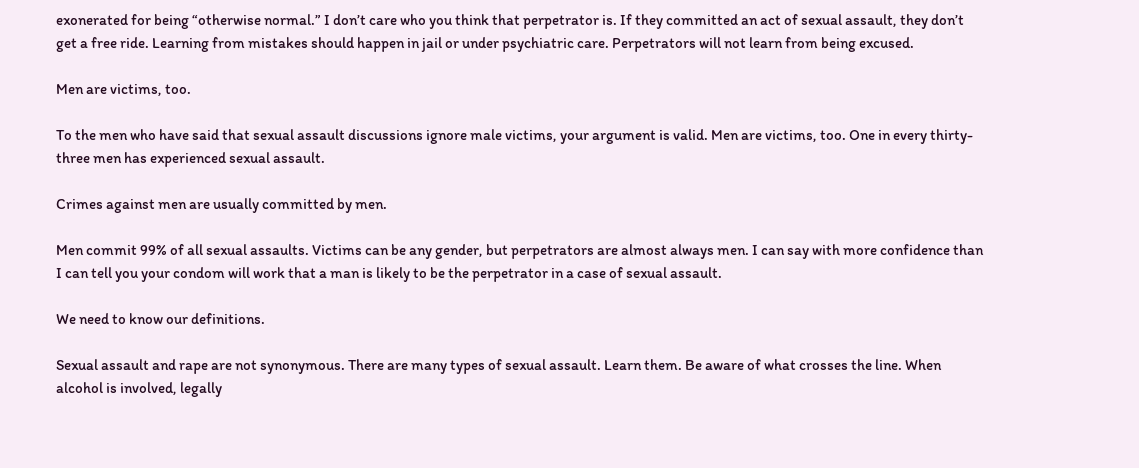exonerated for being “otherwise normal.” I don’t care who you think that perpetrator is. If they committed an act of sexual assault, they don’t get a free ride. Learning from mistakes should happen in jail or under psychiatric care. Perpetrators will not learn from being excused.

Men are victims, too.

To the men who have said that sexual assault discussions ignore male victims, your argument is valid. Men are victims, too. One in every thirty-three men has experienced sexual assault.

Crimes against men are usually committed by men.

Men commit 99% of all sexual assaults. Victims can be any gender, but perpetrators are almost always men. I can say with more confidence than I can tell you your condom will work that a man is likely to be the perpetrator in a case of sexual assault.

We need to know our definitions.

Sexual assault and rape are not synonymous. There are many types of sexual assault. Learn them. Be aware of what crosses the line. When alcohol is involved, legally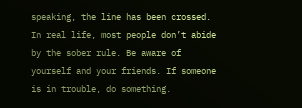speaking, the line has been crossed. In real life, most people don’t abide by the sober rule. Be aware of yourself and your friends. If someone is in trouble, do something.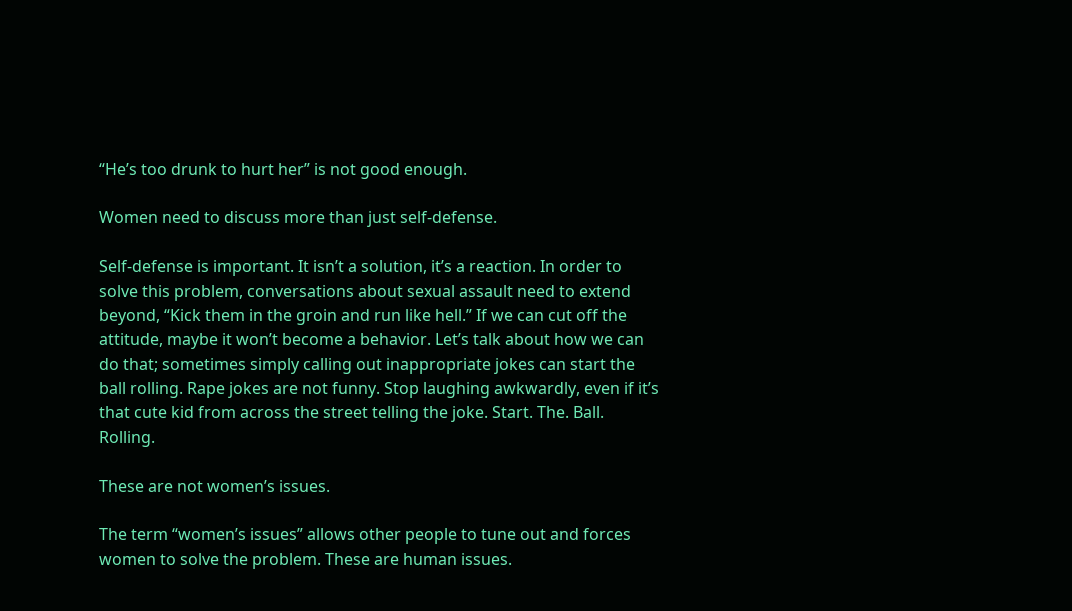“He’s too drunk to hurt her” is not good enough.

Women need to discuss more than just self-defense.

Self-defense is important. It isn’t a solution, it’s a reaction. In order to solve this problem, conversations about sexual assault need to extend beyond, “Kick them in the groin and run like hell.” If we can cut off the attitude, maybe it won’t become a behavior. Let’s talk about how we can do that; sometimes simply calling out inappropriate jokes can start the ball rolling. Rape jokes are not funny. Stop laughing awkwardly, even if it’s that cute kid from across the street telling the joke. Start. The. Ball. Rolling.

These are not women’s issues.

The term “women’s issues” allows other people to tune out and forces women to solve the problem. These are human issues.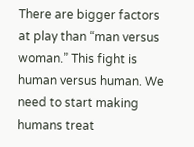There are bigger factors at play than “man versus woman.” This fight is human versus human. We need to start making humans treat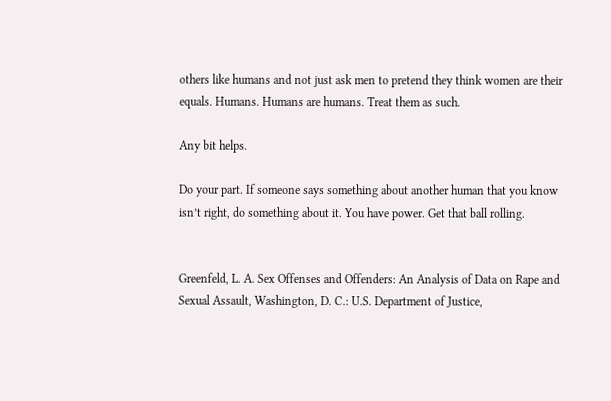others like humans and not just ask men to pretend they think women are their equals. Humans. Humans are humans. Treat them as such.

Any bit helps.

Do your part. If someone says something about another human that you know isn’t right, do something about it. You have power. Get that ball rolling.


Greenfeld, L. A. Sex Offenses and Offenders: An Analysis of Data on Rape and Sexual Assault, Washington, D. C.: U.S. Department of Justice,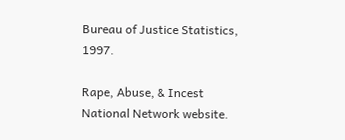Bureau of Justice Statistics, 1997.

Rape, Abuse, & Incest National Network website.